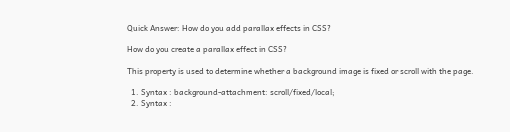Quick Answer: How do you add parallax effects in CSS?

How do you create a parallax effect in CSS?

This property is used to determine whether a background image is fixed or scroll with the page.

  1. Syntax : background-attachment: scroll/fixed/local;
  2. Syntax :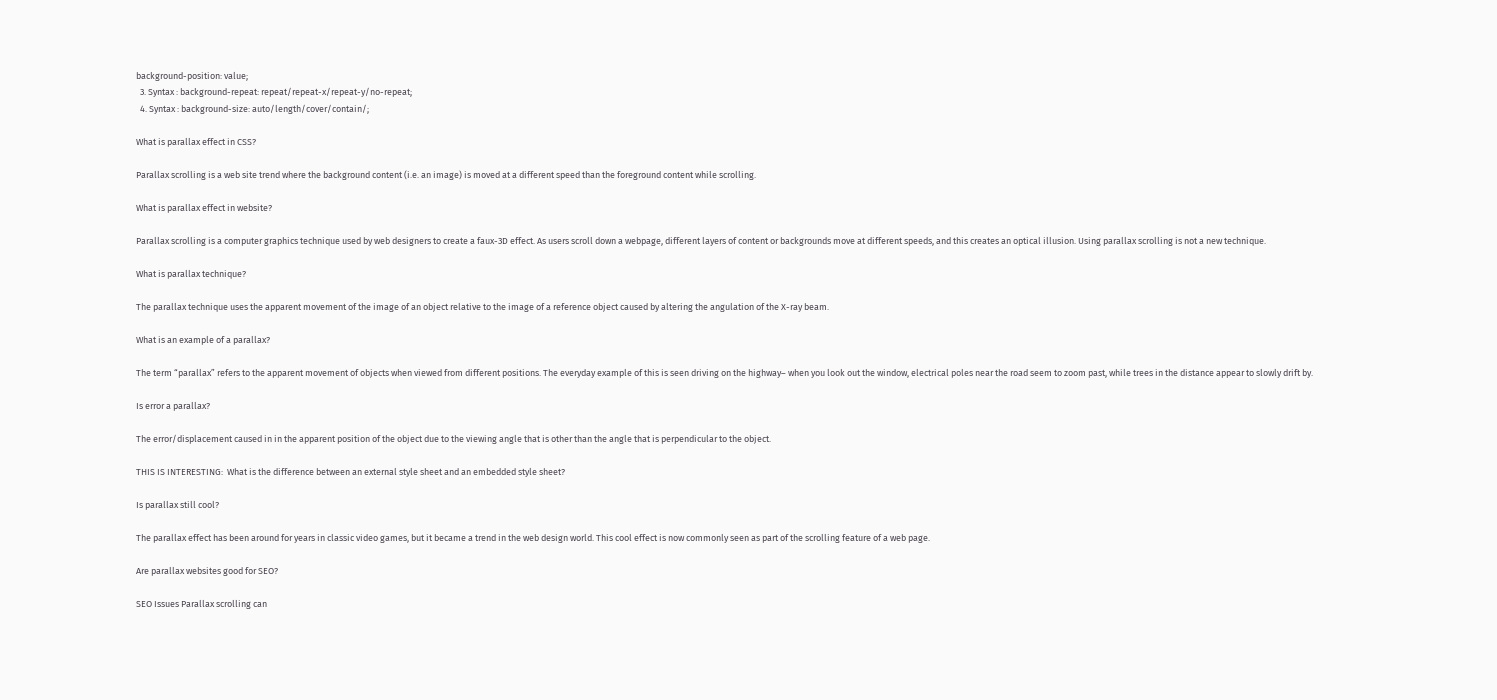background-position: value;
  3. Syntax : background-repeat: repeat/repeat-x/repeat-y/no-repeat;
  4. Syntax : background-size: auto/length/cover/contain/;

What is parallax effect in CSS?

Parallax scrolling is a web site trend where the background content (i.e. an image) is moved at a different speed than the foreground content while scrolling.

What is parallax effect in website?

Parallax scrolling is a computer graphics technique used by web designers to create a faux-3D effect. As users scroll down a webpage, different layers of content or backgrounds move at different speeds, and this creates an optical illusion. Using parallax scrolling is not a new technique.

What is parallax technique?

The parallax technique uses the apparent movement of the image of an object relative to the image of a reference object caused by altering the angulation of the X-ray beam.

What is an example of a parallax?

The term “parallax” refers to the apparent movement of objects when viewed from different positions. The everyday example of this is seen driving on the highway– when you look out the window, electrical poles near the road seem to zoom past, while trees in the distance appear to slowly drift by.

Is error a parallax?

The error/displacement caused in in the apparent position of the object due to the viewing angle that is other than the angle that is perpendicular to the object.

THIS IS INTERESTING:  What is the difference between an external style sheet and an embedded style sheet?

Is parallax still cool?

The parallax effect has been around for years in classic video games, but it became a trend in the web design world. This cool effect is now commonly seen as part of the scrolling feature of a web page.

Are parallax websites good for SEO?

SEO Issues Parallax scrolling can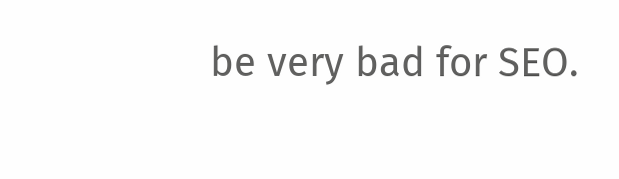be very bad for SEO.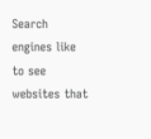Search engines like to see websites that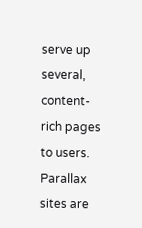serve up several, content-rich pages to users. Parallax sites are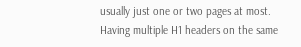usually just one or two pages at most. Having multiple H1 headers on the same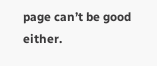page can’t be good either.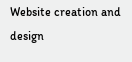Website creation and design